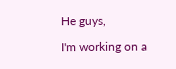He guys,

I'm working on a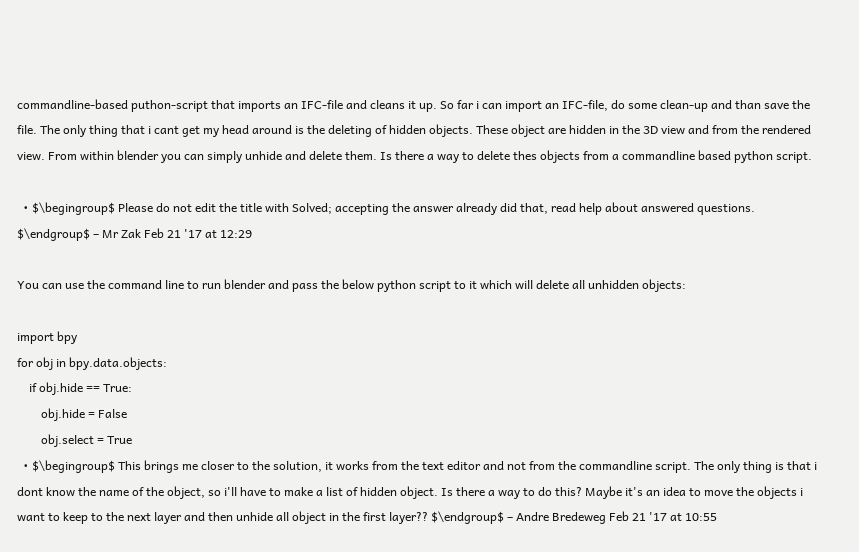commandline-based puthon-script that imports an IFC-file and cleans it up. So far i can import an IFC-file, do some clean-up and than save the file. The only thing that i cant get my head around is the deleting of hidden objects. These object are hidden in the 3D view and from the rendered view. From within blender you can simply unhide and delete them. Is there a way to delete thes objects from a commandline based python script.

  • $\begingroup$ Please do not edit the title with Solved; accepting the answer already did that, read help about answered questions. $\endgroup$ – Mr Zak Feb 21 '17 at 12:29

You can use the command line to run blender and pass the below python script to it which will delete all unhidden objects:

import bpy
for obj in bpy.data.objects:
    if obj.hide == True:
        obj.hide = False
        obj.select = True
  • $\begingroup$ This brings me closer to the solution, it works from the text editor and not from the commandline script. The only thing is that i dont know the name of the object, so i'll have to make a list of hidden object. Is there a way to do this? Maybe it's an idea to move the objects i want to keep to the next layer and then unhide all object in the first layer?? $\endgroup$ – Andre Bredeweg Feb 21 '17 at 10:55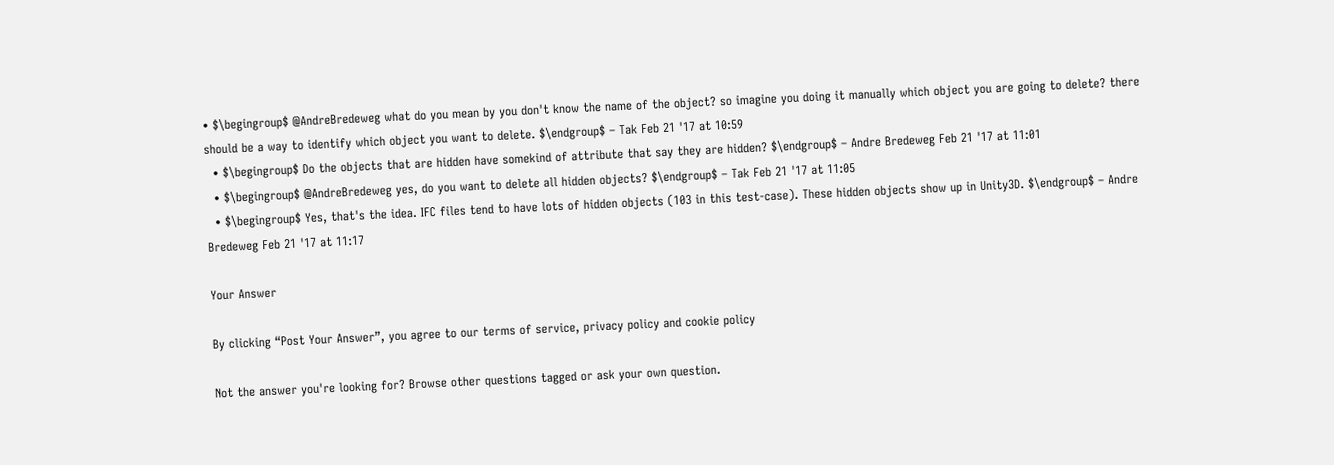• $\begingroup$ @AndreBredeweg what do you mean by you don't know the name of the object? so imagine you doing it manually which object you are going to delete? there should be a way to identify which object you want to delete. $\endgroup$ – Tak Feb 21 '17 at 10:59
  • $\begingroup$ Do the objects that are hidden have somekind of attribute that say they are hidden? $\endgroup$ – Andre Bredeweg Feb 21 '17 at 11:01
  • $\begingroup$ @AndreBredeweg yes, do you want to delete all hidden objects? $\endgroup$ – Tak Feb 21 '17 at 11:05
  • $\begingroup$ Yes, that's the idea. IFC files tend to have lots of hidden objects (103 in this test-case). These hidden objects show up in Unity3D. $\endgroup$ – Andre Bredeweg Feb 21 '17 at 11:17

Your Answer

By clicking “Post Your Answer”, you agree to our terms of service, privacy policy and cookie policy

Not the answer you're looking for? Browse other questions tagged or ask your own question.